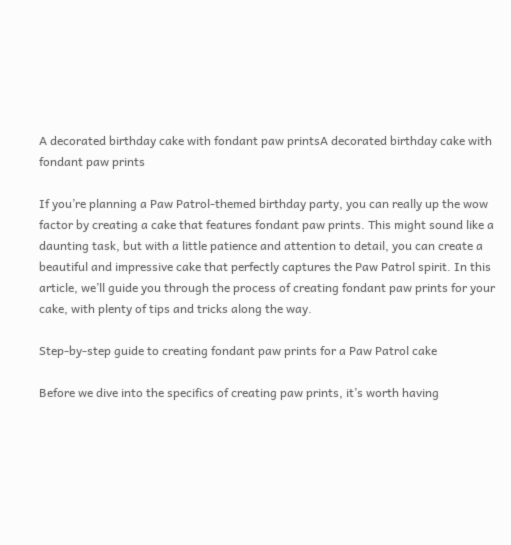A decorated birthday cake with fondant paw printsA decorated birthday cake with fondant paw prints

If you’re planning a Paw Patrol-themed birthday party, you can really up the wow factor by creating a cake that features fondant paw prints. This might sound like a daunting task, but with a little patience and attention to detail, you can create a beautiful and impressive cake that perfectly captures the Paw Patrol spirit. In this article, we’ll guide you through the process of creating fondant paw prints for your cake, with plenty of tips and tricks along the way.

Step-by-step guide to creating fondant paw prints for a Paw Patrol cake

Before we dive into the specifics of creating paw prints, it’s worth having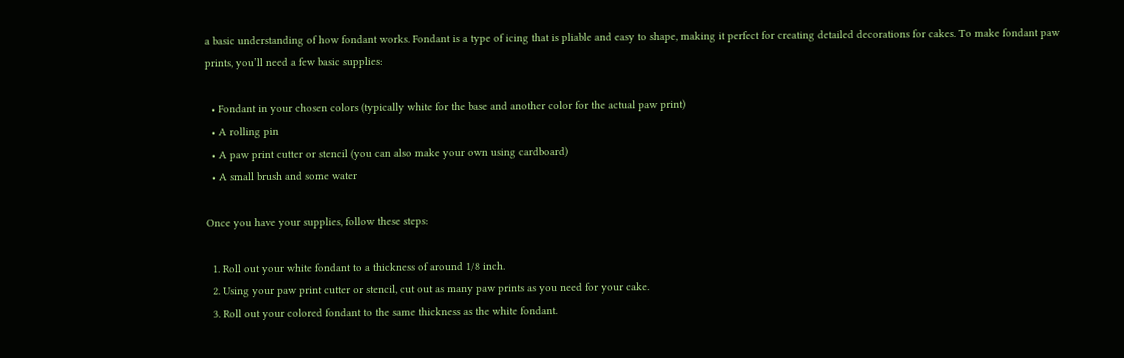a basic understanding of how fondant works. Fondant is a type of icing that is pliable and easy to shape, making it perfect for creating detailed decorations for cakes. To make fondant paw prints, you’ll need a few basic supplies:

  • Fondant in your chosen colors (typically white for the base and another color for the actual paw print)
  • A rolling pin
  • A paw print cutter or stencil (you can also make your own using cardboard)
  • A small brush and some water

Once you have your supplies, follow these steps:

  1. Roll out your white fondant to a thickness of around 1/8 inch.
  2. Using your paw print cutter or stencil, cut out as many paw prints as you need for your cake.
  3. Roll out your colored fondant to the same thickness as the white fondant.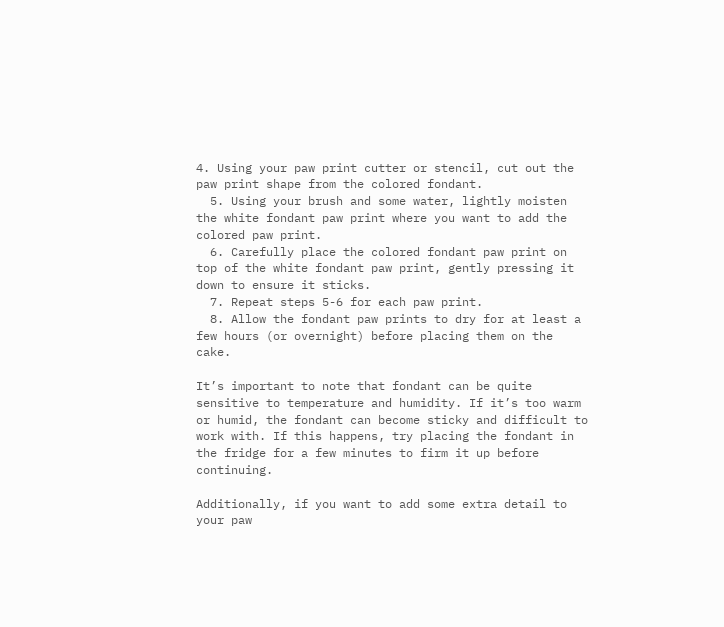4. Using your paw print cutter or stencil, cut out the paw print shape from the colored fondant.
  5. Using your brush and some water, lightly moisten the white fondant paw print where you want to add the colored paw print.
  6. Carefully place the colored fondant paw print on top of the white fondant paw print, gently pressing it down to ensure it sticks.
  7. Repeat steps 5-6 for each paw print.
  8. Allow the fondant paw prints to dry for at least a few hours (or overnight) before placing them on the cake.

It’s important to note that fondant can be quite sensitive to temperature and humidity. If it’s too warm or humid, the fondant can become sticky and difficult to work with. If this happens, try placing the fondant in the fridge for a few minutes to firm it up before continuing.

Additionally, if you want to add some extra detail to your paw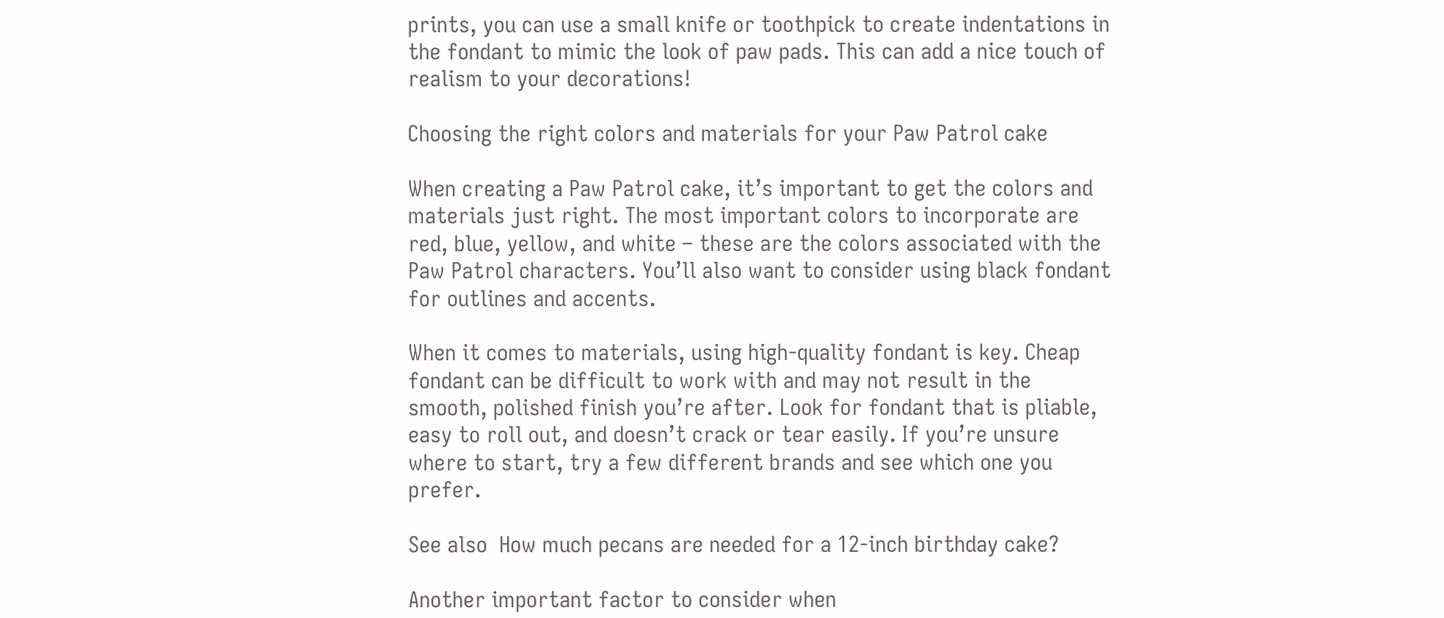prints, you can use a small knife or toothpick to create indentations in the fondant to mimic the look of paw pads. This can add a nice touch of realism to your decorations!

Choosing the right colors and materials for your Paw Patrol cake

When creating a Paw Patrol cake, it’s important to get the colors and materials just right. The most important colors to incorporate are red, blue, yellow, and white – these are the colors associated with the Paw Patrol characters. You’ll also want to consider using black fondant for outlines and accents.

When it comes to materials, using high-quality fondant is key. Cheap fondant can be difficult to work with and may not result in the smooth, polished finish you’re after. Look for fondant that is pliable, easy to roll out, and doesn’t crack or tear easily. If you’re unsure where to start, try a few different brands and see which one you prefer.

See also  How much pecans are needed for a 12-inch birthday cake?

Another important factor to consider when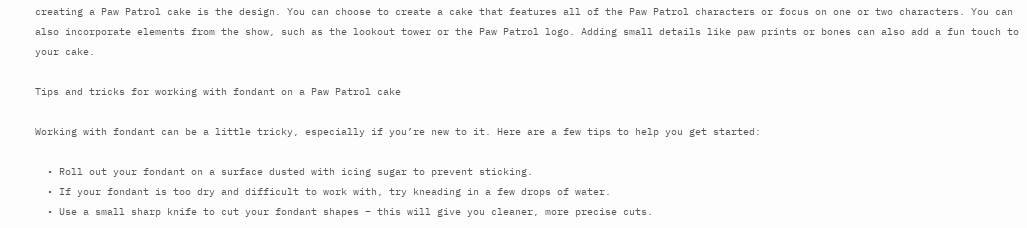creating a Paw Patrol cake is the design. You can choose to create a cake that features all of the Paw Patrol characters or focus on one or two characters. You can also incorporate elements from the show, such as the lookout tower or the Paw Patrol logo. Adding small details like paw prints or bones can also add a fun touch to your cake.

Tips and tricks for working with fondant on a Paw Patrol cake

Working with fondant can be a little tricky, especially if you’re new to it. Here are a few tips to help you get started:

  • Roll out your fondant on a surface dusted with icing sugar to prevent sticking.
  • If your fondant is too dry and difficult to work with, try kneading in a few drops of water.
  • Use a small sharp knife to cut your fondant shapes – this will give you cleaner, more precise cuts.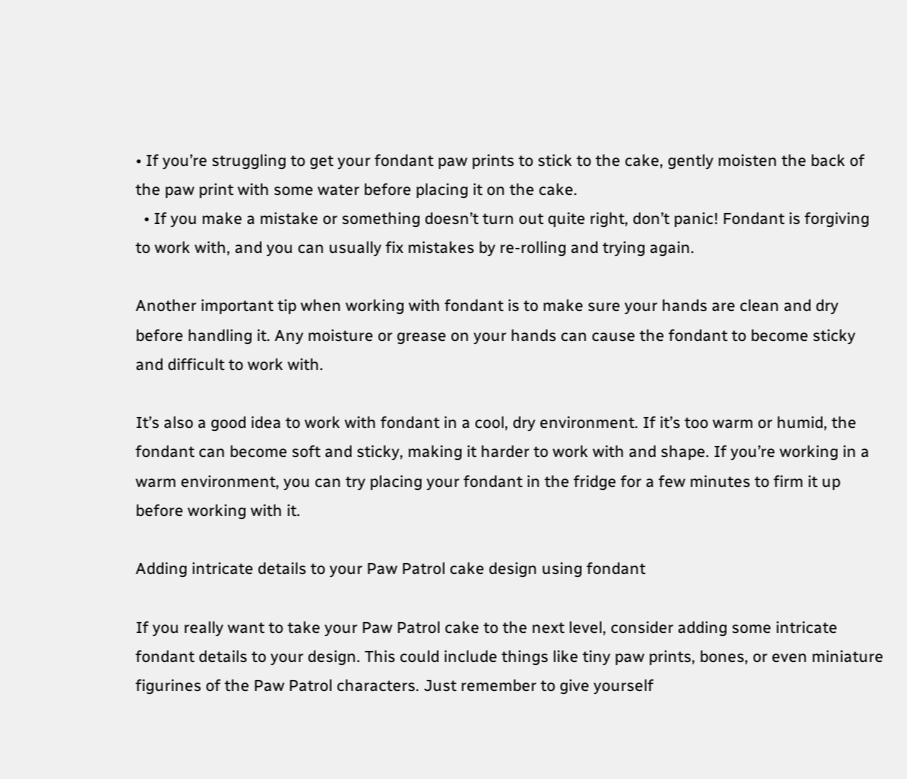• If you’re struggling to get your fondant paw prints to stick to the cake, gently moisten the back of the paw print with some water before placing it on the cake.
  • If you make a mistake or something doesn’t turn out quite right, don’t panic! Fondant is forgiving to work with, and you can usually fix mistakes by re-rolling and trying again.

Another important tip when working with fondant is to make sure your hands are clean and dry before handling it. Any moisture or grease on your hands can cause the fondant to become sticky and difficult to work with.

It’s also a good idea to work with fondant in a cool, dry environment. If it’s too warm or humid, the fondant can become soft and sticky, making it harder to work with and shape. If you’re working in a warm environment, you can try placing your fondant in the fridge for a few minutes to firm it up before working with it.

Adding intricate details to your Paw Patrol cake design using fondant

If you really want to take your Paw Patrol cake to the next level, consider adding some intricate fondant details to your design. This could include things like tiny paw prints, bones, or even miniature figurines of the Paw Patrol characters. Just remember to give yourself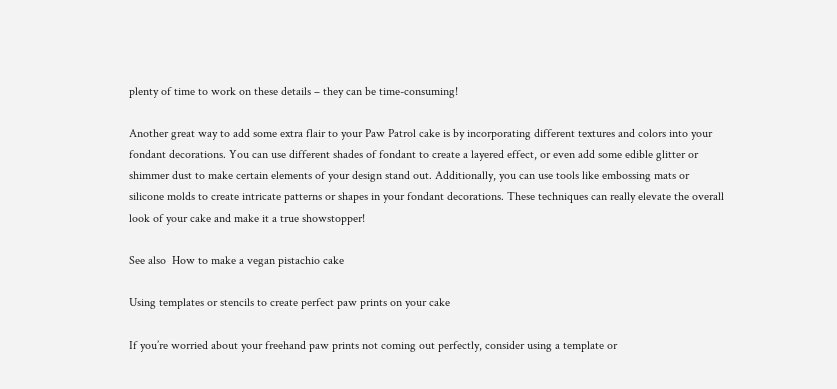plenty of time to work on these details – they can be time-consuming!

Another great way to add some extra flair to your Paw Patrol cake is by incorporating different textures and colors into your fondant decorations. You can use different shades of fondant to create a layered effect, or even add some edible glitter or shimmer dust to make certain elements of your design stand out. Additionally, you can use tools like embossing mats or silicone molds to create intricate patterns or shapes in your fondant decorations. These techniques can really elevate the overall look of your cake and make it a true showstopper!

See also  How to make a vegan pistachio cake

Using templates or stencils to create perfect paw prints on your cake

If you’re worried about your freehand paw prints not coming out perfectly, consider using a template or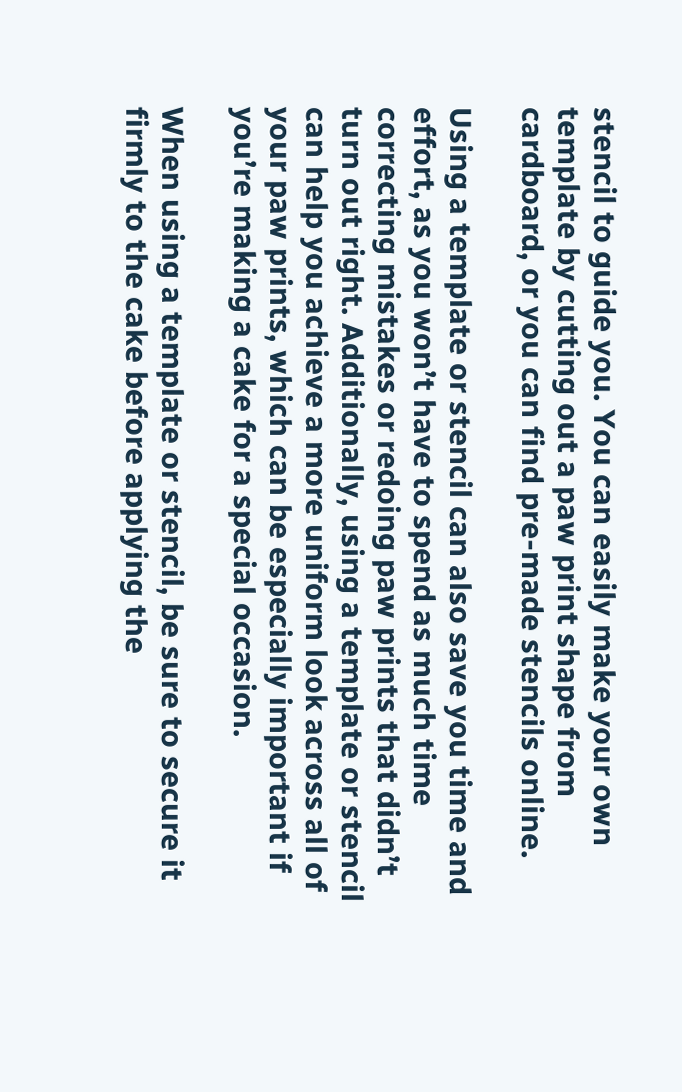stencil to guide you. You can easily make your own template by cutting out a paw print shape from cardboard, or you can find pre-made stencils online.

Using a template or stencil can also save you time and effort, as you won’t have to spend as much time correcting mistakes or redoing paw prints that didn’t turn out right. Additionally, using a template or stencil can help you achieve a more uniform look across all of your paw prints, which can be especially important if you’re making a cake for a special occasion.

When using a template or stencil, be sure to secure it firmly to the cake before applying the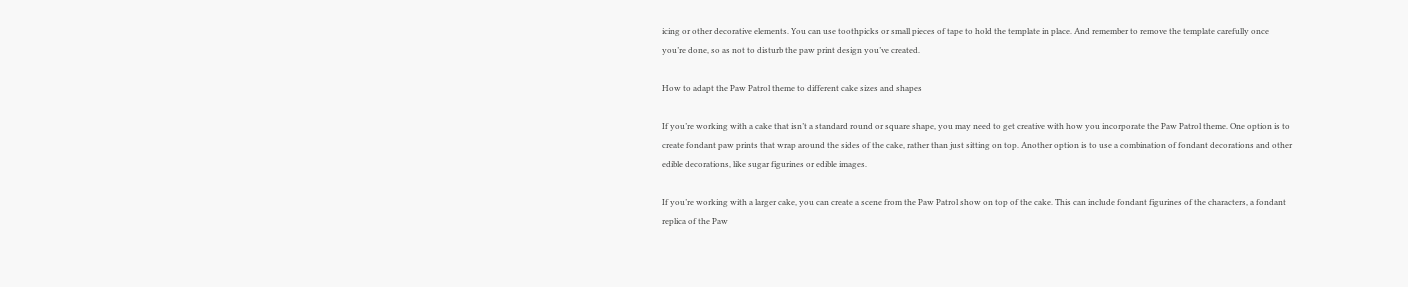icing or other decorative elements. You can use toothpicks or small pieces of tape to hold the template in place. And remember to remove the template carefully once you’re done, so as not to disturb the paw print design you’ve created.

How to adapt the Paw Patrol theme to different cake sizes and shapes

If you’re working with a cake that isn’t a standard round or square shape, you may need to get creative with how you incorporate the Paw Patrol theme. One option is to create fondant paw prints that wrap around the sides of the cake, rather than just sitting on top. Another option is to use a combination of fondant decorations and other edible decorations, like sugar figurines or edible images.

If you’re working with a larger cake, you can create a scene from the Paw Patrol show on top of the cake. This can include fondant figurines of the characters, a fondant replica of the Paw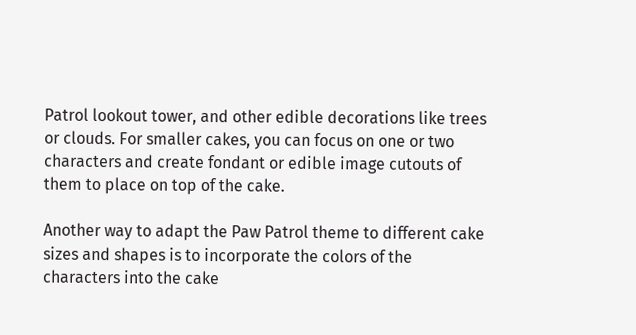Patrol lookout tower, and other edible decorations like trees or clouds. For smaller cakes, you can focus on one or two characters and create fondant or edible image cutouts of them to place on top of the cake.

Another way to adapt the Paw Patrol theme to different cake sizes and shapes is to incorporate the colors of the characters into the cake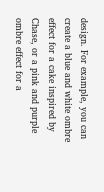design. For example, you can create a blue and white ombre effect for a cake inspired by Chase, or a pink and purple ombre effect for a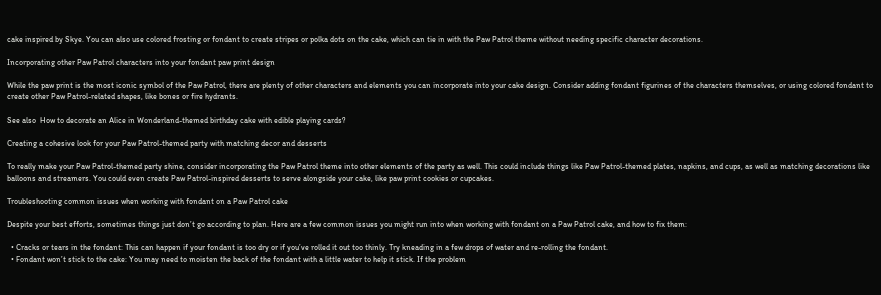cake inspired by Skye. You can also use colored frosting or fondant to create stripes or polka dots on the cake, which can tie in with the Paw Patrol theme without needing specific character decorations.

Incorporating other Paw Patrol characters into your fondant paw print design

While the paw print is the most iconic symbol of the Paw Patrol, there are plenty of other characters and elements you can incorporate into your cake design. Consider adding fondant figurines of the characters themselves, or using colored fondant to create other Paw Patrol-related shapes, like bones or fire hydrants.

See also  How to decorate an Alice in Wonderland-themed birthday cake with edible playing cards?

Creating a cohesive look for your Paw Patrol-themed party with matching decor and desserts

To really make your Paw Patrol-themed party shine, consider incorporating the Paw Patrol theme into other elements of the party as well. This could include things like Paw Patrol-themed plates, napkins, and cups, as well as matching decorations like balloons and streamers. You could even create Paw Patrol-inspired desserts to serve alongside your cake, like paw print cookies or cupcakes.

Troubleshooting common issues when working with fondant on a Paw Patrol cake

Despite your best efforts, sometimes things just don’t go according to plan. Here are a few common issues you might run into when working with fondant on a Paw Patrol cake, and how to fix them:

  • Cracks or tears in the fondant: This can happen if your fondant is too dry or if you’ve rolled it out too thinly. Try kneading in a few drops of water and re-rolling the fondant.
  • Fondant won’t stick to the cake: You may need to moisten the back of the fondant with a little water to help it stick. If the problem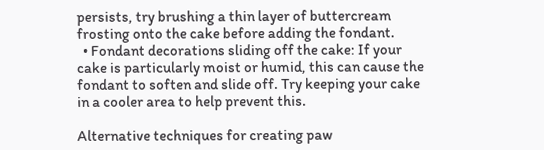persists, try brushing a thin layer of buttercream frosting onto the cake before adding the fondant.
  • Fondant decorations sliding off the cake: If your cake is particularly moist or humid, this can cause the fondant to soften and slide off. Try keeping your cake in a cooler area to help prevent this.

Alternative techniques for creating paw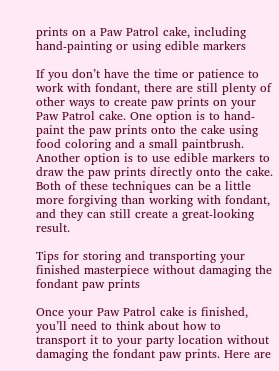prints on a Paw Patrol cake, including hand-painting or using edible markers

If you don’t have the time or patience to work with fondant, there are still plenty of other ways to create paw prints on your Paw Patrol cake. One option is to hand-paint the paw prints onto the cake using food coloring and a small paintbrush. Another option is to use edible markers to draw the paw prints directly onto the cake. Both of these techniques can be a little more forgiving than working with fondant, and they can still create a great-looking result.

Tips for storing and transporting your finished masterpiece without damaging the fondant paw prints

Once your Paw Patrol cake is finished, you’ll need to think about how to transport it to your party location without damaging the fondant paw prints. Here are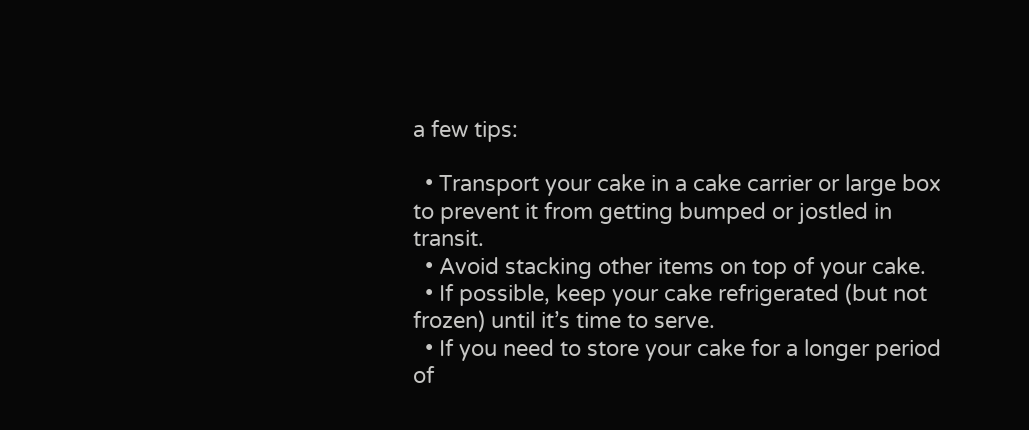a few tips:

  • Transport your cake in a cake carrier or large box to prevent it from getting bumped or jostled in transit.
  • Avoid stacking other items on top of your cake.
  • If possible, keep your cake refrigerated (but not frozen) until it’s time to serve.
  • If you need to store your cake for a longer period of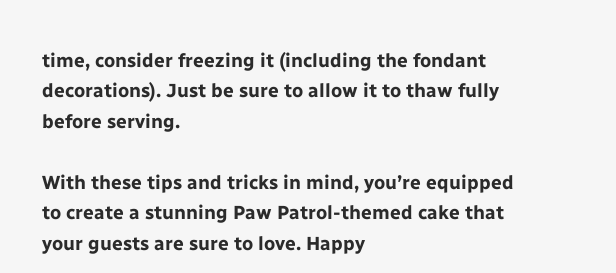time, consider freezing it (including the fondant decorations). Just be sure to allow it to thaw fully before serving.

With these tips and tricks in mind, you’re equipped to create a stunning Paw Patrol-themed cake that your guests are sure to love. Happy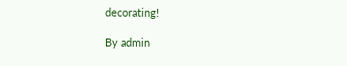decorating!

By admin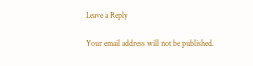Leave a Reply

Your email address will not be published.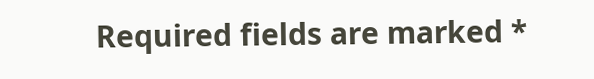Required fields are marked *